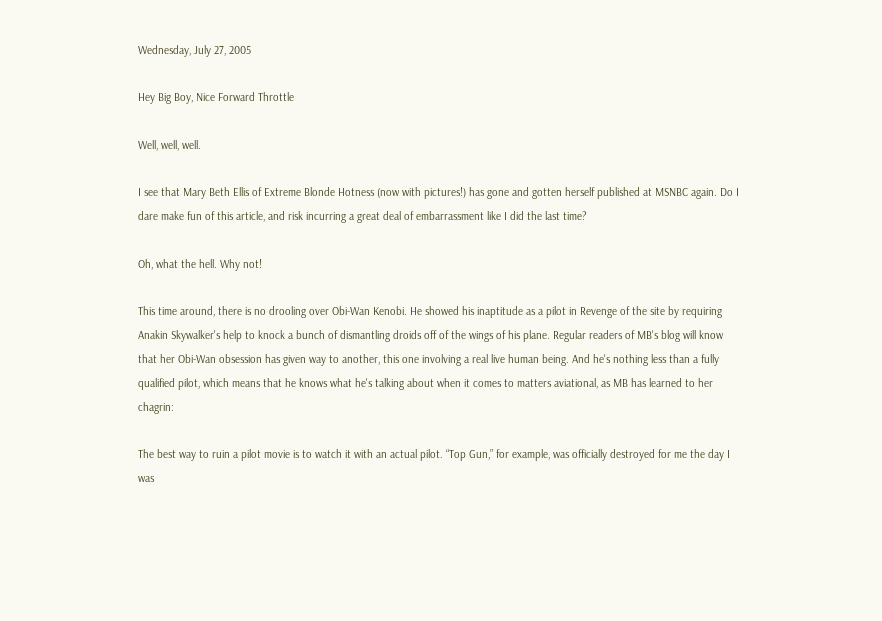Wednesday, July 27, 2005

Hey Big Boy, Nice Forward Throttle

Well, well, well.

I see that Mary Beth Ellis of Extreme Blonde Hotness (now with pictures!) has gone and gotten herself published at MSNBC again. Do I dare make fun of this article, and risk incurring a great deal of embarrassment like I did the last time?

Oh, what the hell. Why not!

This time around, there is no drooling over Obi-Wan Kenobi. He showed his inaptitude as a pilot in Revenge of the site by requiring Anakin Skywalker's help to knock a bunch of dismantling droids off of the wings of his plane. Regular readers of MB's blog will know that her Obi-Wan obsession has given way to another, this one involving a real live human being. And he's nothing less than a fully qualified pilot, which means that he knows what he's talking about when it comes to matters aviational, as MB has learned to her chagrin:

The best way to ruin a pilot movie is to watch it with an actual pilot. “Top Gun,” for example, was officially destroyed for me the day I was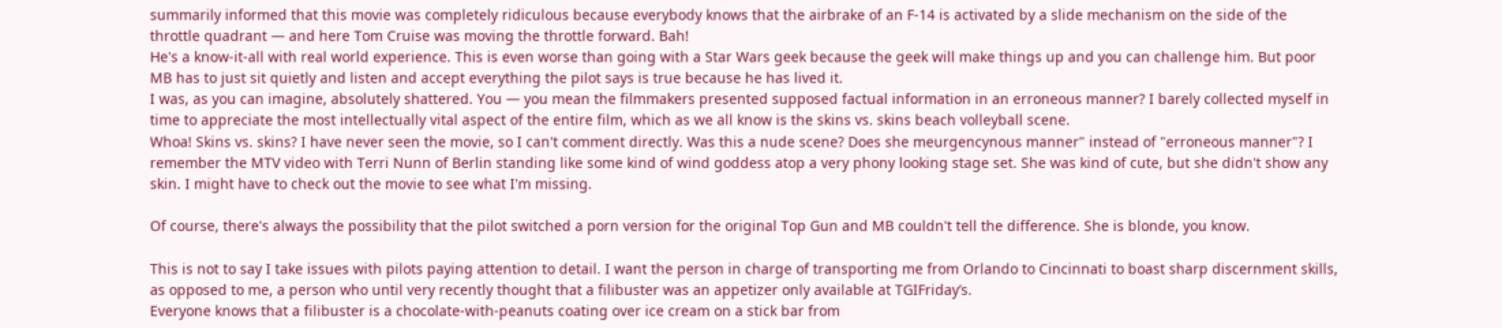summarily informed that this movie was completely ridiculous because everybody knows that the airbrake of an F-14 is activated by a slide mechanism on the side of the throttle quadrant — and here Tom Cruise was moving the throttle forward. Bah!
He's a know-it-all with real world experience. This is even worse than going with a Star Wars geek because the geek will make things up and you can challenge him. But poor MB has to just sit quietly and listen and accept everything the pilot says is true because he has lived it.
I was, as you can imagine, absolutely shattered. You — you mean the filmmakers presented supposed factual information in an erroneous manner? I barely collected myself in time to appreciate the most intellectually vital aspect of the entire film, which as we all know is the skins vs. skins beach volleyball scene.
Whoa! Skins vs. skins? I have never seen the movie, so I can't comment directly. Was this a nude scene? Does she meurgencynous manner" instead of "erroneous manner"? I remember the MTV video with Terri Nunn of Berlin standing like some kind of wind goddess atop a very phony looking stage set. She was kind of cute, but she didn't show any skin. I might have to check out the movie to see what I'm missing.

Of course, there's always the possibility that the pilot switched a porn version for the original Top Gun and MB couldn't tell the difference. She is blonde, you know.

This is not to say I take issues with pilots paying attention to detail. I want the person in charge of transporting me from Orlando to Cincinnati to boast sharp discernment skills, as opposed to me, a person who until very recently thought that a filibuster was an appetizer only available at TGIFriday’s.
Everyone knows that a filibuster is a chocolate-with-peanuts coating over ice cream on a stick bar from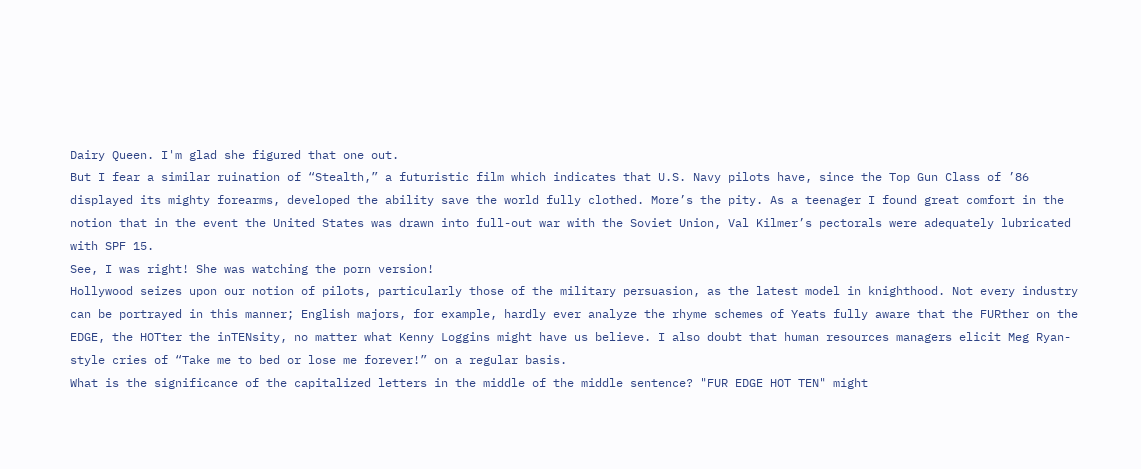Dairy Queen. I'm glad she figured that one out.
But I fear a similar ruination of “Stealth,” a futuristic film which indicates that U.S. Navy pilots have, since the Top Gun Class of ’86 displayed its mighty forearms, developed the ability save the world fully clothed. More’s the pity. As a teenager I found great comfort in the notion that in the event the United States was drawn into full-out war with the Soviet Union, Val Kilmer’s pectorals were adequately lubricated with SPF 15.
See, I was right! She was watching the porn version!
Hollywood seizes upon our notion of pilots, particularly those of the military persuasion, as the latest model in knighthood. Not every industry can be portrayed in this manner; English majors, for example, hardly ever analyze the rhyme schemes of Yeats fully aware that the FURther on the EDGE, the HOTter the inTENsity, no matter what Kenny Loggins might have us believe. I also doubt that human resources managers elicit Meg Ryan-style cries of “Take me to bed or lose me forever!” on a regular basis.
What is the significance of the capitalized letters in the middle of the middle sentence? "FUR EDGE HOT TEN" might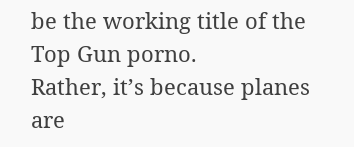be the working title of the Top Gun porno.
Rather, it’s because planes are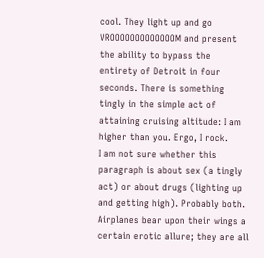cool. They light up and go VROOOOOOOOOOOOOM and present the ability to bypass the entirety of Detroit in four seconds. There is something tingly in the simple act of attaining cruising altitude: I am higher than you. Ergo, I rock.
I am not sure whether this paragraph is about sex (a tingly act) or about drugs (lighting up and getting high). Probably both.
Airplanes bear upon their wings a certain erotic allure; they are all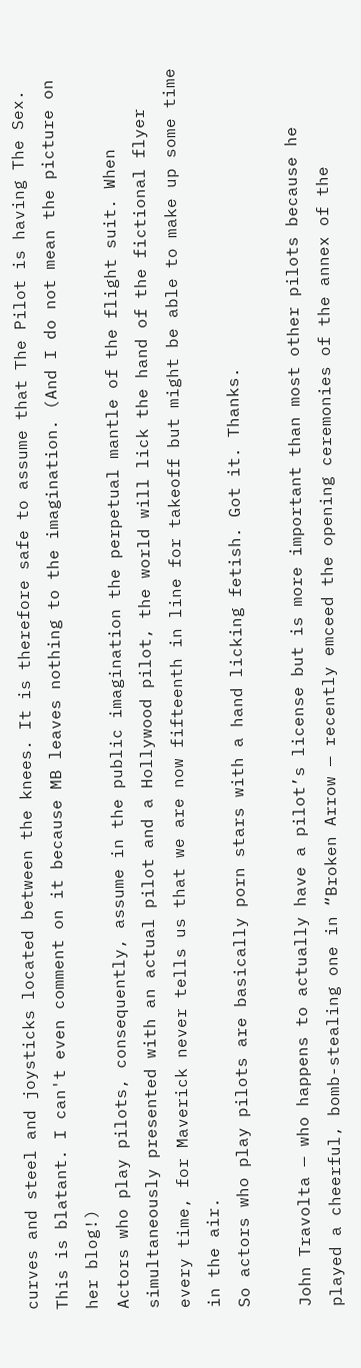curves and steel and joysticks located between the knees. It is therefore safe to assume that The Pilot is having The Sex.
This is blatant. I can't even comment on it because MB leaves nothing to the imagination. (And I do not mean the picture on her blog!)
Actors who play pilots, consequently, assume in the public imagination the perpetual mantle of the flight suit. When simultaneously presented with an actual pilot and a Hollywood pilot, the world will lick the hand of the fictional flyer every time, for Maverick never tells us that we are now fifteenth in line for takeoff but might be able to make up some time in the air.
So actors who play pilots are basically porn stars with a hand licking fetish. Got it. Thanks.

John Travolta — who happens to actually have a pilot’s license but is more important than most other pilots because he played a cheerful, bomb-stealing one in “Broken Arrow — recently emceed the opening ceremonies of the annex of the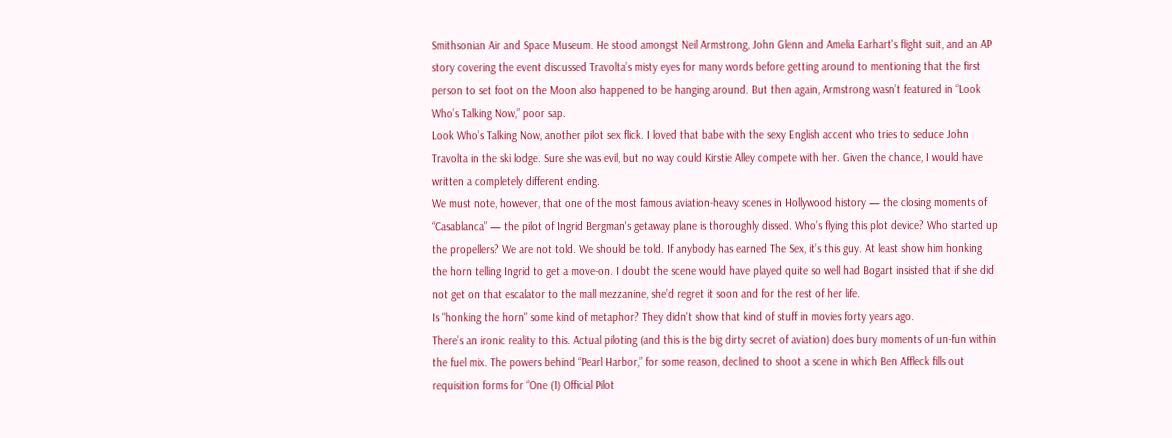Smithsonian Air and Space Museum. He stood amongst Neil Armstrong, John Glenn and Amelia Earhart's flight suit, and an AP story covering the event discussed Travolta’s misty eyes for many words before getting around to mentioning that the first person to set foot on the Moon also happened to be hanging around. But then again, Armstrong wasn’t featured in “Look Who’s Talking Now,” poor sap.
Look Who’s Talking Now, another pilot sex flick. I loved that babe with the sexy English accent who tries to seduce John Travolta in the ski lodge. Sure she was evil, but no way could Kirstie Alley compete with her. Given the chance, I would have written a completely different ending.
We must note, however, that one of the most famous aviation-heavy scenes in Hollywood history — the closing moments of “Casablanca” — the pilot of Ingrid Bergman's getaway plane is thoroughly dissed. Who’s flying this plot device? Who started up the propellers? We are not told. We should be told. If anybody has earned The Sex, it’s this guy. At least show him honking the horn telling Ingrid to get a move-on. I doubt the scene would have played quite so well had Bogart insisted that if she did not get on that escalator to the mall mezzanine, she’d regret it soon and for the rest of her life.
Is "honking the horn" some kind of metaphor? They didn't show that kind of stuff in movies forty years ago.
There’s an ironic reality to this. Actual piloting (and this is the big dirty secret of aviation) does bury moments of un-fun within the fuel mix. The powers behind “Pearl Harbor,” for some reason, declined to shoot a scene in which Ben Affleck fills out requisition forms for “One (1) Official Pilot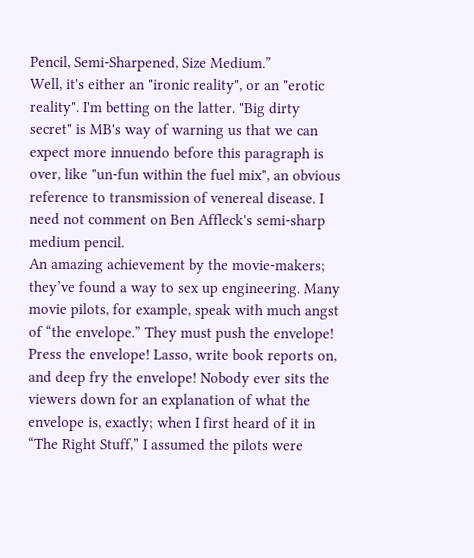Pencil, Semi-Sharpened, Size Medium.”
Well, it's either an "ironic reality", or an "erotic reality". I'm betting on the latter. "Big dirty secret" is MB's way of warning us that we can expect more innuendo before this paragraph is over, like "un-fun within the fuel mix", an obvious reference to transmission of venereal disease. I need not comment on Ben Affleck's semi-sharp medium pencil.
An amazing achievement by the movie-makers; they’ve found a way to sex up engineering. Many movie pilots, for example, speak with much angst of “the envelope.” They must push the envelope! Press the envelope! Lasso, write book reports on, and deep fry the envelope! Nobody ever sits the viewers down for an explanation of what the envelope is, exactly; when I first heard of it in “The Right Stuff,” I assumed the pilots were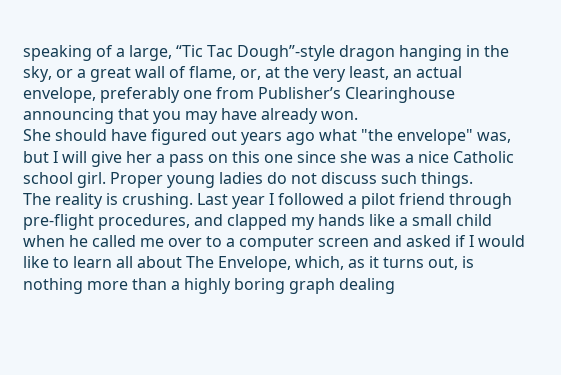speaking of a large, “Tic Tac Dough”-style dragon hanging in the sky, or a great wall of flame, or, at the very least, an actual envelope, preferably one from Publisher’s Clearinghouse announcing that you may have already won.
She should have figured out years ago what "the envelope" was, but I will give her a pass on this one since she was a nice Catholic school girl. Proper young ladies do not discuss such things.
The reality is crushing. Last year I followed a pilot friend through pre-flight procedures, and clapped my hands like a small child when he called me over to a computer screen and asked if I would like to learn all about The Envelope, which, as it turns out, is nothing more than a highly boring graph dealing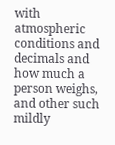with atmospheric conditions and decimals and how much a person weighs, and other such mildly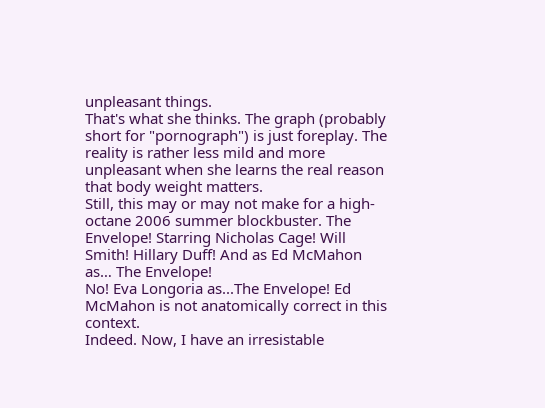unpleasant things.
That's what she thinks. The graph (probably short for "pornograph") is just foreplay. The reality is rather less mild and more unpleasant when she learns the real reason that body weight matters.
Still, this may or may not make for a high-octane 2006 summer blockbuster. The Envelope! Starring Nicholas Cage! Will Smith! Hillary Duff! And as Ed McMahon as… The Envelope!
No! Eva Longoria as...The Envelope! Ed McMahon is not anatomically correct in this context.
Indeed. Now, I have an irresistable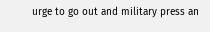urge to go out and military press an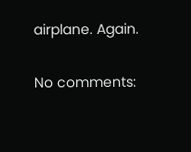airplane. Again.

No comments: